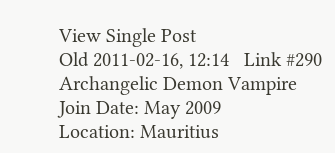View Single Post
Old 2011-02-16, 12:14   Link #290
Archangelic Demon Vampire
Join Date: May 2009
Location: Mauritius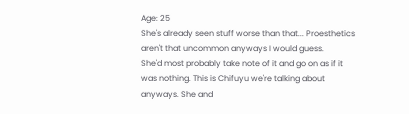Age: 25
She's already seen stuff worse than that... Proesthetics aren't that uncommon anyways I would guess.
She'd most probably take note of it and go on as if it was nothing. This is Chifuyu we're talking about anyways. She and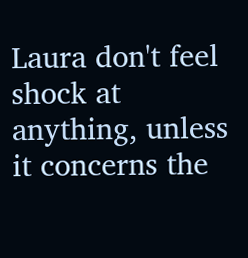Laura don't feel shock at anything, unless it concerns the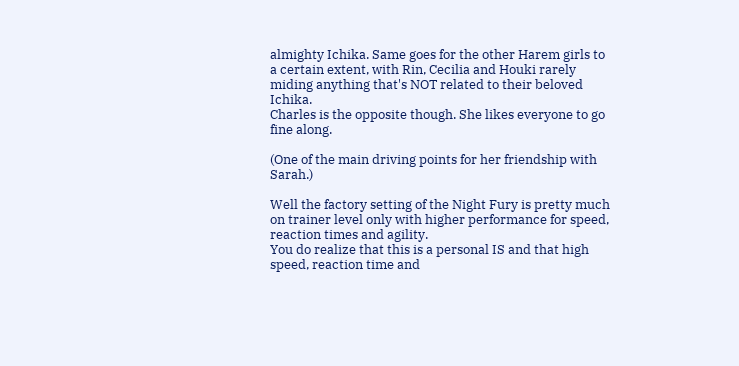almighty Ichika. Same goes for the other Harem girls to a certain extent, with Rin, Cecilia and Houki rarely miding anything that's NOT related to their beloved Ichika.
Charles is the opposite though. She likes everyone to go fine along.

(One of the main driving points for her friendship with Sarah.)

Well the factory setting of the Night Fury is pretty much on trainer level only with higher performance for speed, reaction times and agility.
You do realize that this is a personal IS and that high speed, reaction time and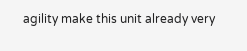agility make this unit already very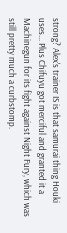strong? Alex's trainer IS is that samurai thing Houki uses... Plus Chifuyu got merciful and granted it a Machinegun for its fight against Night Fury, which was still pretty much a curbstomp.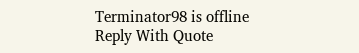Terminator98 is offline   Reply With Quote